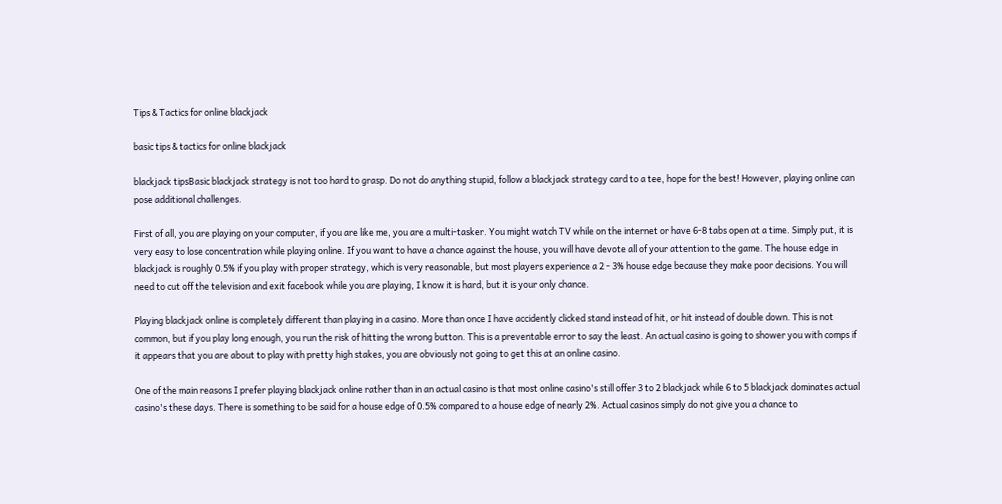Tips & Tactics for online blackjack

basic tips & tactics for online blackjack

blackjack tipsBasic blackjack strategy is not too hard to grasp. Do not do anything stupid, follow a blackjack strategy card to a tee, hope for the best! However, playing online can pose additional challenges.

First of all, you are playing on your computer, if you are like me, you are a multi-tasker. You might watch TV while on the internet or have 6-8 tabs open at a time. Simply put, it is very easy to lose concentration while playing online. If you want to have a chance against the house, you will have devote all of your attention to the game. The house edge in blackjack is roughly 0.5% if you play with proper strategy, which is very reasonable, but most players experience a 2 - 3% house edge because they make poor decisions. You will need to cut off the television and exit facebook while you are playing, I know it is hard, but it is your only chance.

Playing blackjack online is completely different than playing in a casino. More than once I have accidently clicked stand instead of hit, or hit instead of double down. This is not common, but if you play long enough, you run the risk of hitting the wrong button. This is a preventable error to say the least. An actual casino is going to shower you with comps if it appears that you are about to play with pretty high stakes, you are obviously not going to get this at an online casino.

One of the main reasons I prefer playing blackjack online rather than in an actual casino is that most online casino's still offer 3 to 2 blackjack while 6 to 5 blackjack dominates actual casino's these days. There is something to be said for a house edge of 0.5% compared to a house edge of nearly 2%. Actual casinos simply do not give you a chance to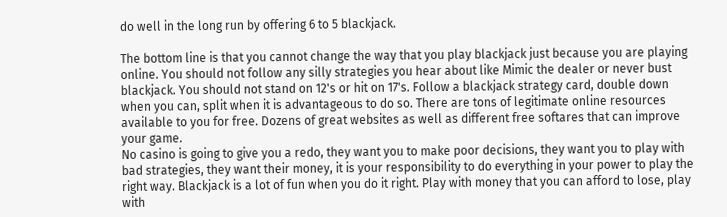do well in the long run by offering 6 to 5 blackjack.

The bottom line is that you cannot change the way that you play blackjack just because you are playing online. You should not follow any silly strategies you hear about like Mimic the dealer or never bust blackjack. You should not stand on 12's or hit on 17's. Follow a blackjack strategy card, double down when you can, split when it is advantageous to do so. There are tons of legitimate online resources available to you for free. Dozens of great websites as well as different free softares that can improve your game.
No casino is going to give you a redo, they want you to make poor decisions, they want you to play with bad strategies, they want their money, it is your responsibility to do everything in your power to play the right way. Blackjack is a lot of fun when you do it right. Play with money that you can afford to lose, play with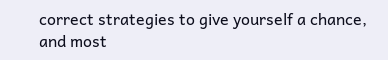correct strategies to give yourself a chance, and most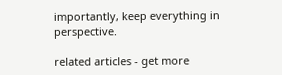importantly, keep everything in perspective.

related articles - get more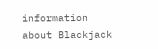information about Blackjack